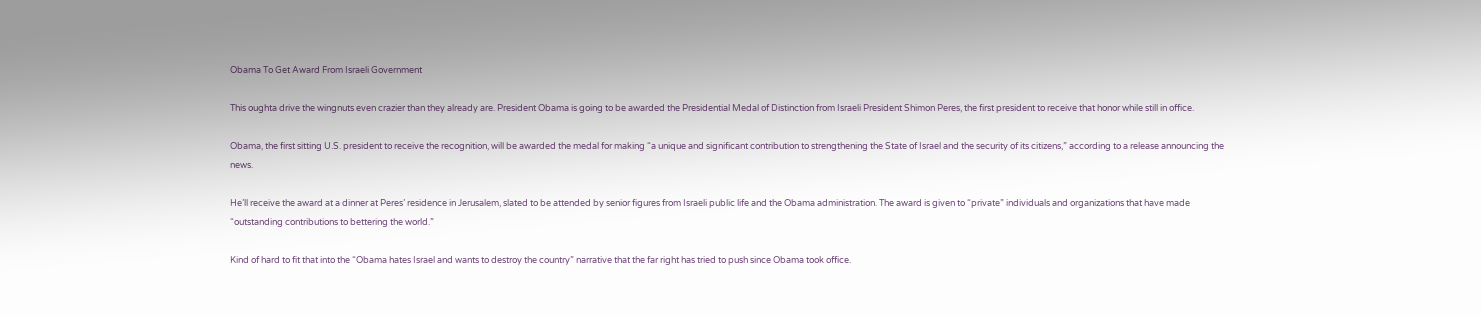Obama To Get Award From Israeli Government

This oughta drive the wingnuts even crazier than they already are. President Obama is going to be awarded the Presidential Medal of Distinction from Israeli President Shimon Peres, the first president to receive that honor while still in office.

Obama, the first sitting U.S. president to receive the recognition, will be awarded the medal for making “a unique and significant contribution to strengthening the State of Israel and the security of its citizens,” according to a release announcing the news.

He’ll receive the award at a dinner at Peres’ residence in Jerusalem, slated to be attended by senior figures from Israeli public life and the Obama administration. The award is given to “private” individuals and organizations that have made “outstanding contributions to bettering the world.”

Kind of hard to fit that into the “Obama hates Israel and wants to destroy the country” narrative that the far right has tried to push since Obama took office.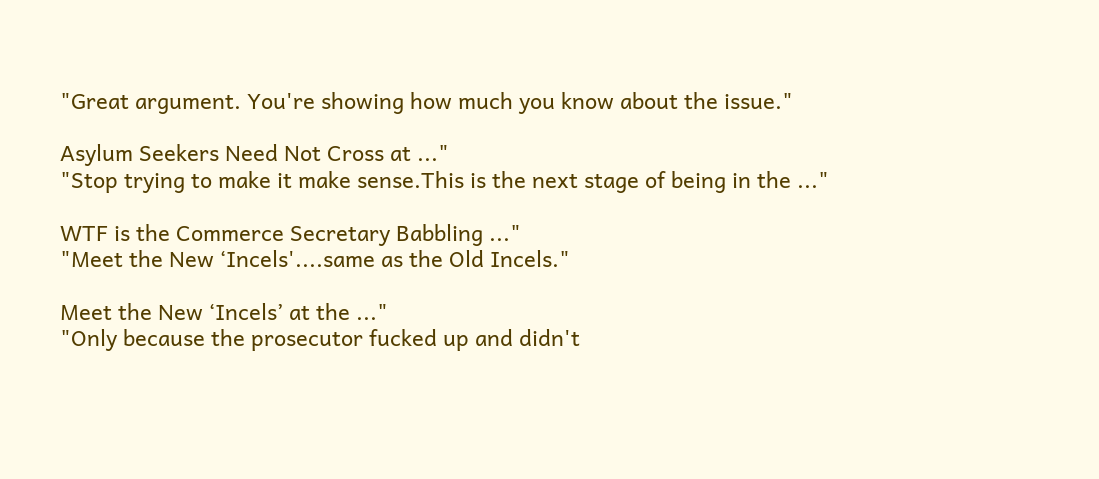"Great argument. You're showing how much you know about the issue."

Asylum Seekers Need Not Cross at ..."
"Stop trying to make it make sense.This is the next stage of being in the ..."

WTF is the Commerce Secretary Babbling ..."
"Meet the New ‘Incels'....same as the Old Incels."

Meet the New ‘Incels’ at the ..."
"Only because the prosecutor fucked up and didn't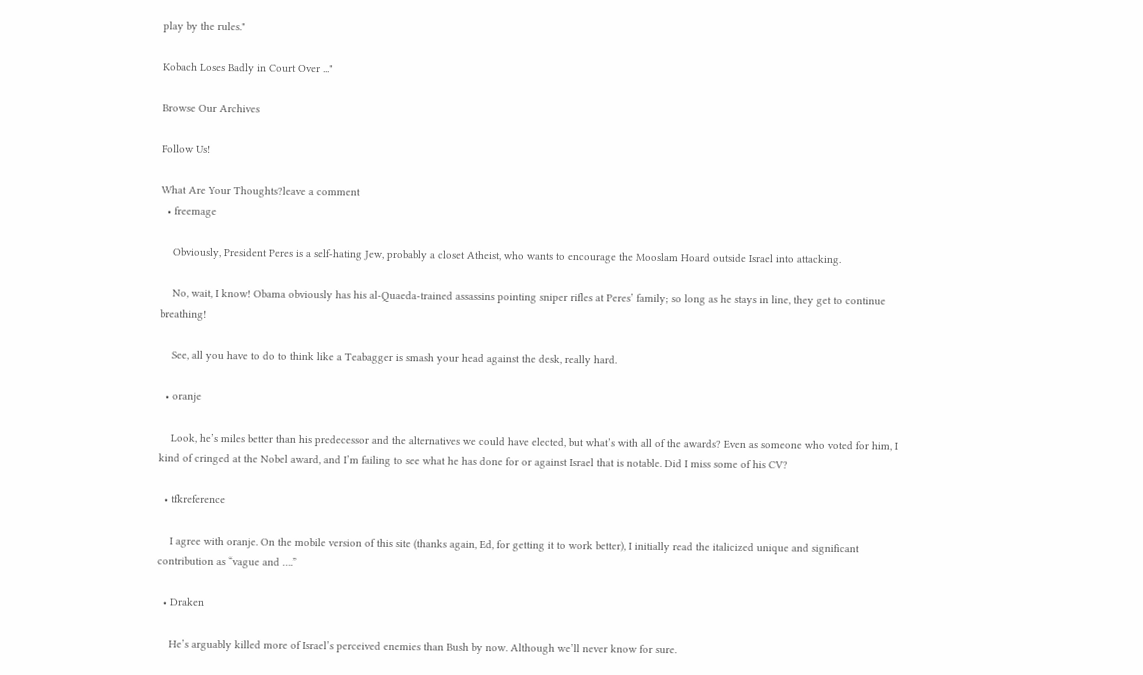play by the rules."

Kobach Loses Badly in Court Over ..."

Browse Our Archives

Follow Us!

What Are Your Thoughts?leave a comment
  • freemage

    Obviously, President Peres is a self-hating Jew, probably a closet Atheist, who wants to encourage the Mooslam Hoard outside Israel into attacking.

    No, wait, I know! Obama obviously has his al-Quaeda-trained assassins pointing sniper rifles at Peres’ family; so long as he stays in line, they get to continue breathing!

    See, all you have to do to think like a Teabagger is smash your head against the desk, really hard.

  • oranje

    Look, he’s miles better than his predecessor and the alternatives we could have elected, but what’s with all of the awards? Even as someone who voted for him, I kind of cringed at the Nobel award, and I’m failing to see what he has done for or against Israel that is notable. Did I miss some of his CV?

  • tfkreference

    I agree with oranje. On the mobile version of this site (thanks again, Ed, for getting it to work better), I initially read the italicized unique and significant contribution as “vague and ….”

  • Draken

    He’s arguably killed more of Israel’s perceived enemies than Bush by now. Although we’ll never know for sure.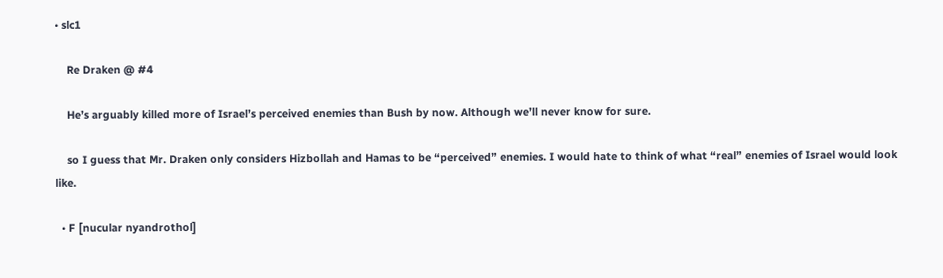• slc1

    Re Draken @ #4

    He’s arguably killed more of Israel’s perceived enemies than Bush by now. Although we’ll never know for sure.

    so I guess that Mr. Draken only considers Hizbollah and Hamas to be “perceived” enemies. I would hate to think of what “real” enemies of Israel would look like.

  • F [nucular nyandrothol]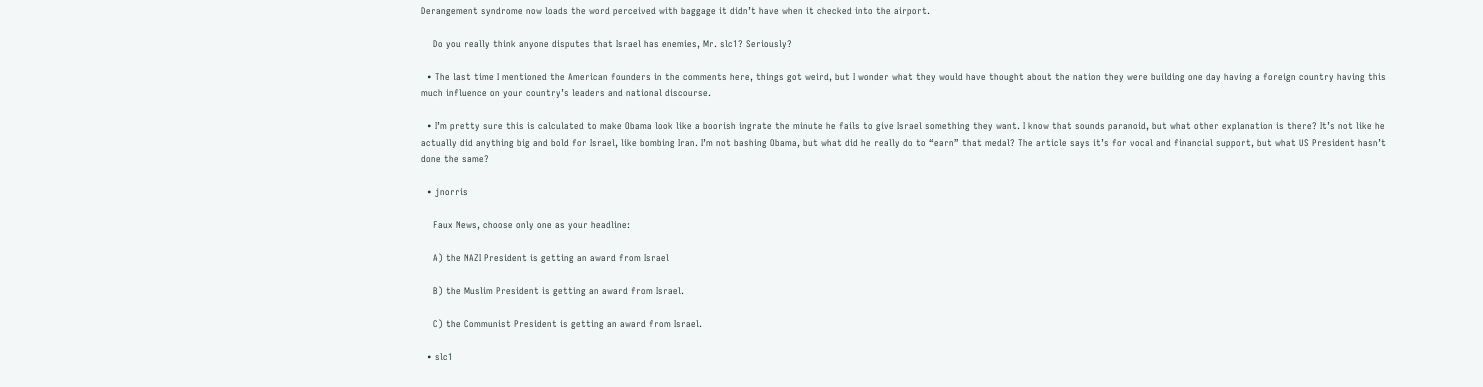Derangement syndrome now loads the word perceived with baggage it didn’t have when it checked into the airport.

    Do you really think anyone disputes that Israel has enemies, Mr. slc1? Seriously?

  • The last time I mentioned the American founders in the comments here, things got weird, but I wonder what they would have thought about the nation they were building one day having a foreign country having this much influence on your country’s leaders and national discourse.

  • I’m pretty sure this is calculated to make Obama look like a boorish ingrate the minute he fails to give Israel something they want. I know that sounds paranoid, but what other explanation is there? It’s not like he actually did anything big and bold for Israel, like bombing Iran. I’m not bashing Obama, but what did he really do to “earn” that medal? The article says it’s for vocal and financial support, but what US President hasn’t done the same?

  • jnorris

    Faux News, choose only one as your headline:

    A) the NAZI President is getting an award from Israel

    B) the Muslim President is getting an award from Israel.

    C) the Communist President is getting an award from Israel.

  • slc1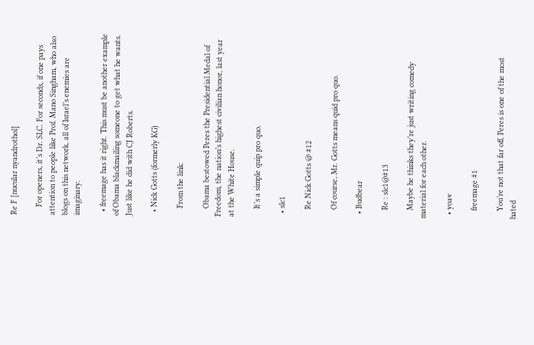Re F [nucular nyandrothol]

    For openers, it’s Dr. SLC. For seconds, if one pays attention to people like Prof. Mano Singham, who also blogs on this network, all of Israel’s enemies are imaginary.

  • freemage has it right. This must be another example of Obama blackmailing someone to get what he wants. Just like he did with CJ Roberts.

  • Nick Gotts (formerly KG)

    From the link:

    Obama bestowed Peres the Presidential Medal of Freedom, the nation’s highest civilian honor, last year at the White House.

    It’s a simple quip pro quo.

  • slc1

    Re Nick Gotts @ #12

    Of course, Mr. Gotts means quid pro quo.

  • Budbear

    Re : slc1@#13

    Maybe he thinks they’re just writing comedy material for each other.

  • yoav

    freemage #1

    You’re not that far off, Peres is one of the most hated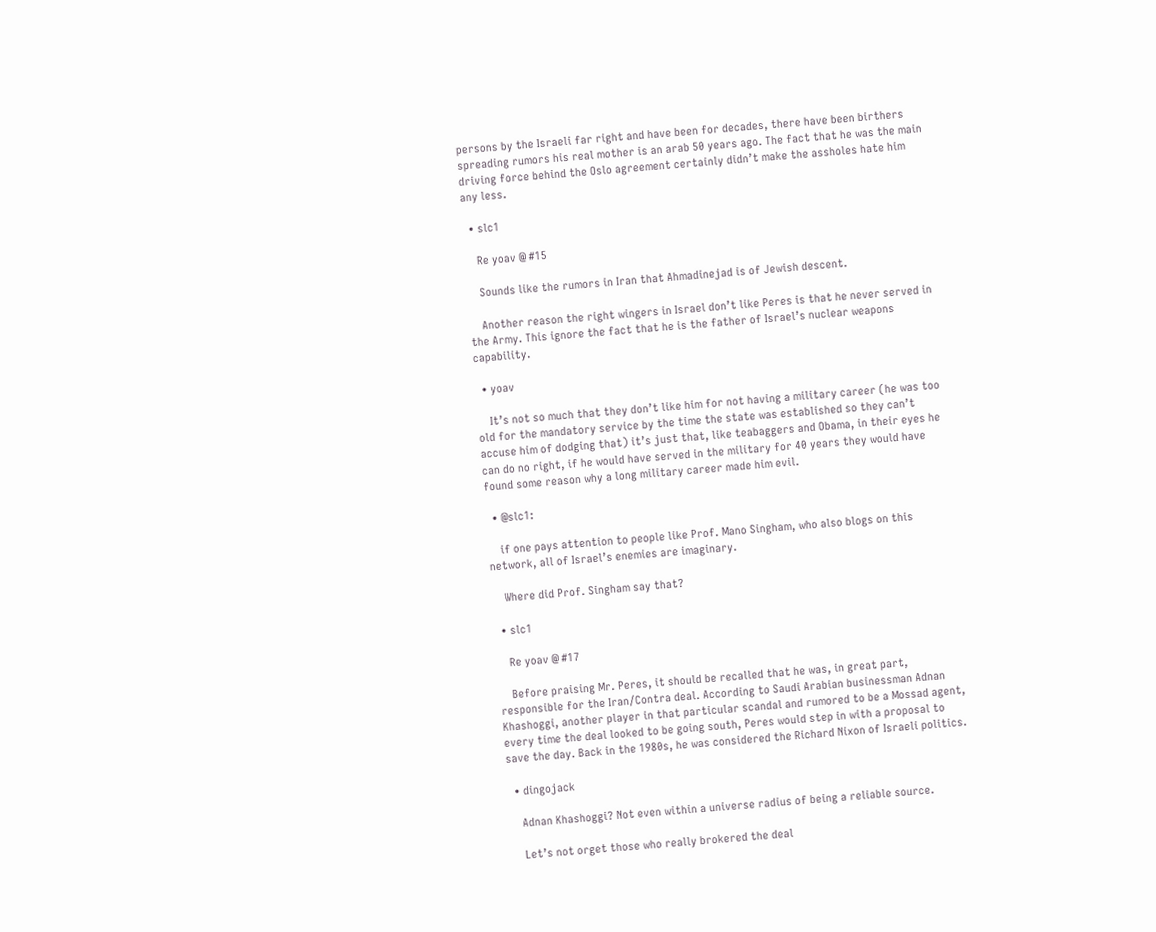persons by the Israeli far right and have been for decades, there have been birthers spreading rumors his real mother is an arab 50 years ago. The fact that he was the main driving force behind the Oslo agreement certainly didn’t make the assholes hate him any less.

  • slc1

    Re yoav @ #15

    Sounds like the rumors in Iran that Ahmadinejad is of Jewish descent.

    Another reason the right wingers in Israel don’t like Peres is that he never served in the Army. This ignore the fact that he is the father of Israel’s nuclear weapons capability.

  • yoav

    It’s not so much that they don’t like him for not having a military career (he was too old for the mandatory service by the time the state was established so they can’t accuse him of dodging that) it’s just that, like teabaggers and Obama, in their eyes he can do no right, if he would have served in the military for 40 years they would have found some reason why a long military career made him evil.

  • @slc1:

    if one pays attention to people like Prof. Mano Singham, who also blogs on this network, all of Israel’s enemies are imaginary.

    Where did Prof. Singham say that?

  • slc1

    Re yoav @ #17

    Before praising Mr. Peres, it should be recalled that he was, in great part, responsible for the Iran/Contra deal. According to Saudi Arabian businessman Adnan Khashoggi, another player in that particular scandal and rumored to be a Mossad agent, every time the deal looked to be going south, Peres would step in with a proposal to save the day. Back in the 1980s, he was considered the Richard Nixon of Israeli politics.

  • dingojack

    Adnan Khashoggi? Not even within a universe radius of being a reliable source.

    Let’s not orget those who really brokered the deal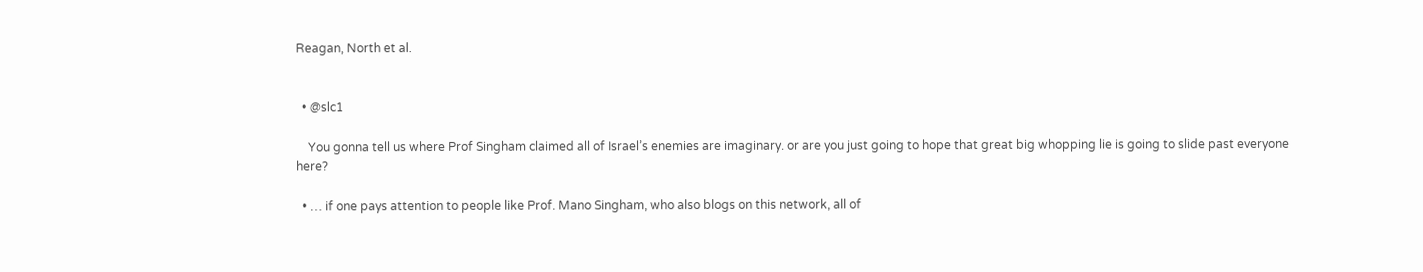Reagan, North et al.


  • @slc1

    You gonna tell us where Prof Singham claimed all of Israel’s enemies are imaginary. or are you just going to hope that great big whopping lie is going to slide past everyone here?

  • … if one pays attention to people like Prof. Mano Singham, who also blogs on this network, all of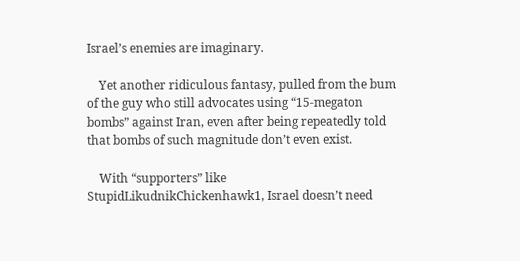Israel’s enemies are imaginary.

    Yet another ridiculous fantasy, pulled from the bum of the guy who still advocates using “15-megaton bombs” against Iran, even after being repeatedly told that bombs of such magnitude don’t even exist.

    With “supporters” like StupidLikudnikChickenhawk1, Israel doesn’t need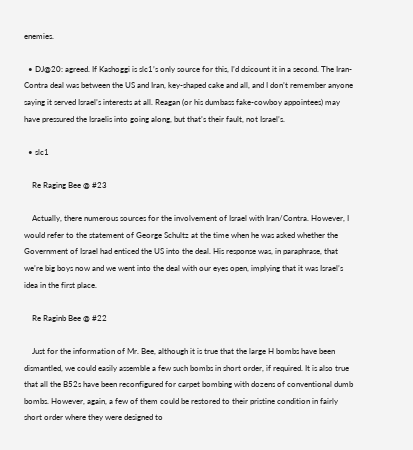enemies.

  • DJ@20: agreed. If Kashoggi is slc1’s only source for this, I’d dsicount it in a second. The Iran-Contra deal was between the US and Iran, key-shaped cake and all, and I don’t remember anyone saying it served Israel’s interests at all. Reagan (or his dumbass fake-cowboy appointees) may have pressured the Israelis into going along, but that’s their fault, not Israel’s.

  • slc1

    Re Raging Bee @ #23

    Actually, there numerous sources for the involvement of Israel with Iran/Contra. However, I would refer to the statement of George Schultz at the time when he was asked whether the Government of Israel had enticed the US into the deal. His response was, in paraphrase, that we’re big boys now and we went into the deal with our eyes open, implying that it was Israel’s idea in the first place.

    Re Raginb Bee @ #22

    Just for the information of Mr. Bee, although it is true that the large H bombs have been dismantled, we could easily assemble a few such bombs in short order, if required. It is also true that all the B52s have been reconfigured for carpet bombing with dozens of conventional dumb bombs. However, again, a few of them could be restored to their pristine condition in fairly short order where they were designed to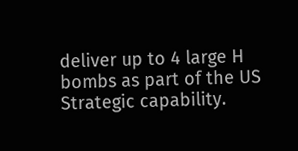deliver up to 4 large H bombs as part of the US Strategic capability.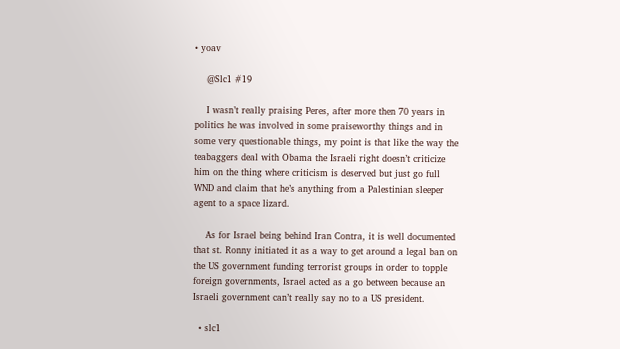• yoav

    @Slc1 #19

    I wasn’t really praising Peres, after more then 70 years in politics he was involved in some praiseworthy things and in some very questionable things, my point is that like the way the teabaggers deal with Obama the Israeli right doesn’t criticize him on the thing where criticism is deserved but just go full WND and claim that he’s anything from a Palestinian sleeper agent to a space lizard.

    As for Israel being behind Iran Contra, it is well documented that st. Ronny initiated it as a way to get around a legal ban on the US government funding terrorist groups in order to topple foreign governments, Israel acted as a go between because an Israeli government can’t really say no to a US president.

  • slc1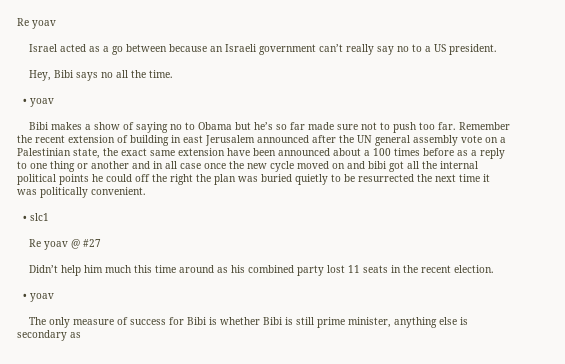Re yoav

    Israel acted as a go between because an Israeli government can’t really say no to a US president.

    Hey, Bibi says no all the time.

  • yoav

    Bibi makes a show of saying no to Obama but he’s so far made sure not to push too far. Remember the recent extension of building in east Jerusalem announced after the UN general assembly vote on a Palestinian state, the exact same extension have been announced about a 100 times before as a reply to one thing or another and in all case once the new cycle moved on and bibi got all the internal political points he could off the right the plan was buried quietly to be resurrected the next time it was politically convenient.

  • slc1

    Re yoav @ #27

    Didn’t help him much this time around as his combined party lost 11 seats in the recent election.

  • yoav

    The only measure of success for Bibi is whether Bibi is still prime minister, anything else is secondary as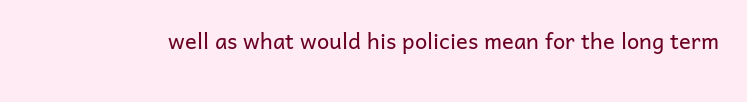well as what would his policies mean for the long term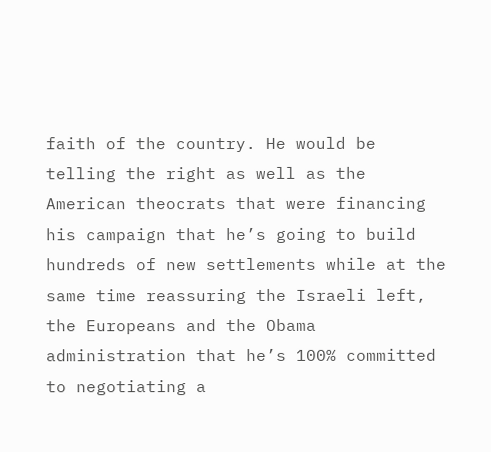faith of the country. He would be telling the right as well as the American theocrats that were financing his campaign that he’s going to build hundreds of new settlements while at the same time reassuring the Israeli left, the Europeans and the Obama administration that he’s 100% committed to negotiating a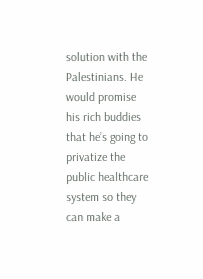solution with the Palestinians. He would promise his rich buddies that he’s going to privatize the public healthcare system so they can make a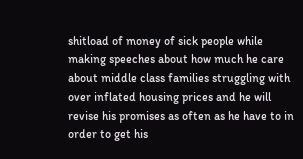shitload of money of sick people while making speeches about how much he care about middle class families struggling with over inflated housing prices and he will revise his promises as often as he have to in order to get his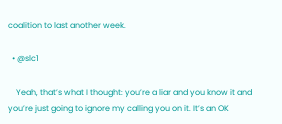coalition to last another week.

  • @slc1

    Yeah, that’s what I thought: you’re a liar and you know it and you’re just going to ignore my calling you on it. It’s an OK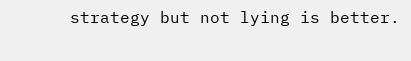strategy but not lying is better.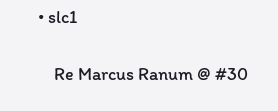• slc1

    Re Marcus Ranum @ #30